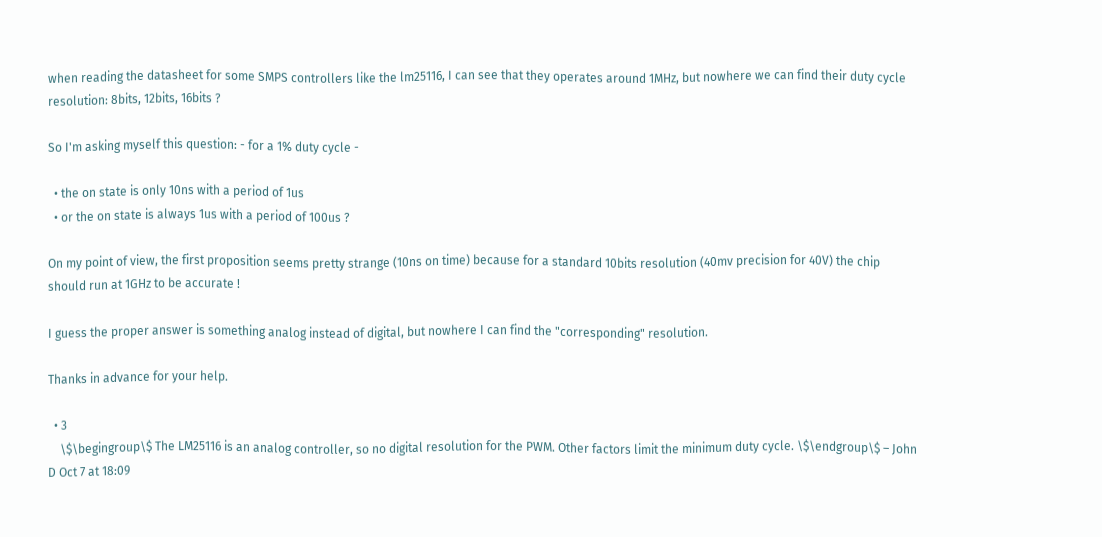when reading the datasheet for some SMPS controllers like the lm25116, I can see that they operates around 1MHz, but nowhere we can find their duty cycle resolution: 8bits, 12bits, 16bits ?

So I'm asking myself this question: - for a 1% duty cycle -

  • the on state is only 10ns with a period of 1us
  • or the on state is always 1us with a period of 100us ?

On my point of view, the first proposition seems pretty strange (10ns on time) because for a standard 10bits resolution (40mv precision for 40V) the chip should run at 1GHz to be accurate !

I guess the proper answer is something analog instead of digital, but nowhere I can find the "corresponding" resolution.

Thanks in advance for your help.

  • 3
    \$\begingroup\$ The LM25116 is an analog controller, so no digital resolution for the PWM. Other factors limit the minimum duty cycle. \$\endgroup\$ – John D Oct 7 at 18:09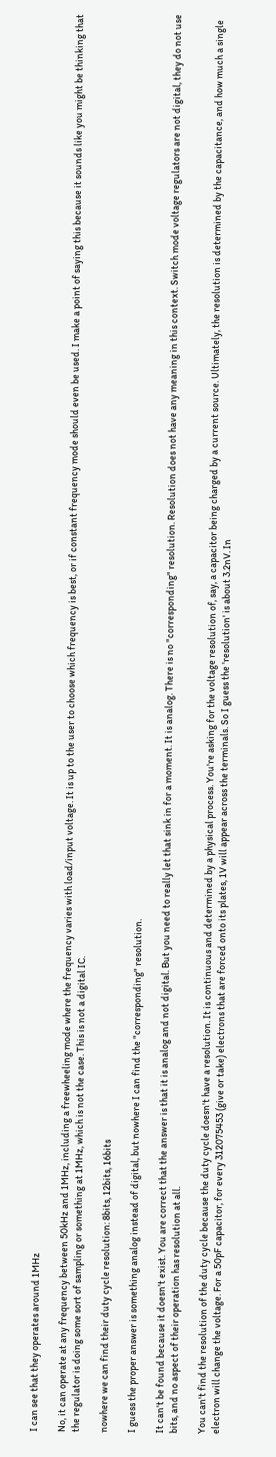I can see that they operates around 1MHz

No, it can operate at any frequency between 50kHz and 1MHz, including a freewheeling mode where the frequency varies with load/input voltage. It is up to the user to choose which frequency is best, or if constant frequency mode should even be used. I make a point of saying this because it sounds like you might be thinking that the regulator is doing some sort of sampling or something at 1MHz, which is not the case. This is not a digital IC.

nowhere we can find their duty cycle resolution: 8bits, 12bits, 16bits

I guess the proper answer is something analog instead of digital, but nowhere I can find the "corresponding" resolution.

It can't be found because it doesn't exist. You are correct that the answer is that it is analog and not digital. But you need to really let that sink in for a moment. It is analog. There is no "corresponding" resolution. Resolution does not have any meaning in this context. Switch mode voltage regulators are not digital, they do not use bits, and no aspect of their operation has resolution at all.

You can't find the resolution of the duty cycle because the duty cycle doesn't have a resolution. It is continuous and determined by a physical process. You're asking for the voltage resolution of, say, a capacitor being charged by a current source. Ultimately, the resolution is determined by the capacitance, and how much a single electron will change the voltage. For a 50pF capacitor, for every 312075453 (give or take) electrons that are forced onto its plates, 1V will appear across the terminals. So I guess the 'resolution' is about 3.2nV. In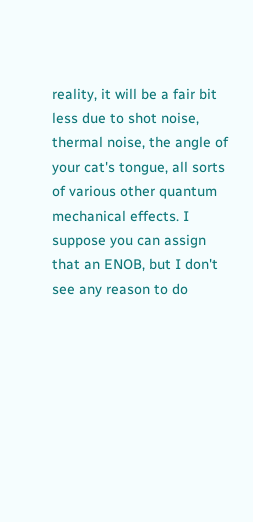reality, it will be a fair bit less due to shot noise, thermal noise, the angle of your cat's tongue, all sorts of various other quantum mechanical effects. I suppose you can assign that an ENOB, but I don't see any reason to do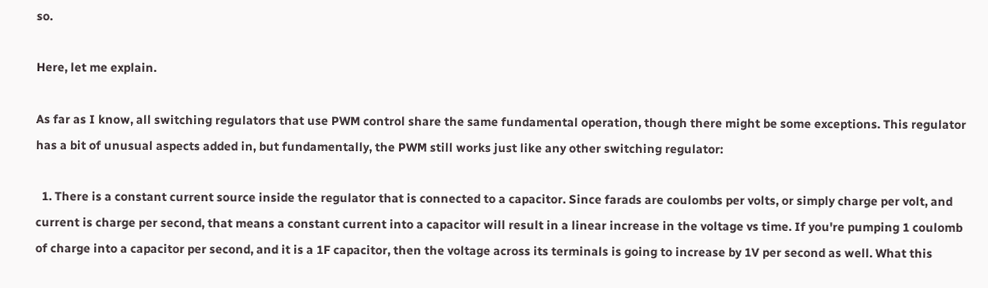so.

Here, let me explain.

As far as I know, all switching regulators that use PWM control share the same fundamental operation, though there might be some exceptions. This regulator has a bit of unusual aspects added in, but fundamentally, the PWM still works just like any other switching regulator:

  1. There is a constant current source inside the regulator that is connected to a capacitor. Since farads are coulombs per volts, or simply charge per volt, and current is charge per second, that means a constant current into a capacitor will result in a linear increase in the voltage vs time. If you're pumping 1 coulomb of charge into a capacitor per second, and it is a 1F capacitor, then the voltage across its terminals is going to increase by 1V per second as well. What this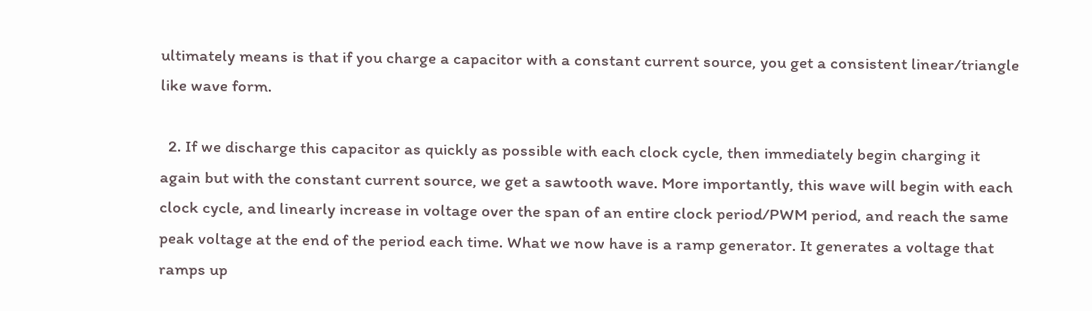ultimately means is that if you charge a capacitor with a constant current source, you get a consistent linear/triangle like wave form.

  2. If we discharge this capacitor as quickly as possible with each clock cycle, then immediately begin charging it again but with the constant current source, we get a sawtooth wave. More importantly, this wave will begin with each clock cycle, and linearly increase in voltage over the span of an entire clock period/PWM period, and reach the same peak voltage at the end of the period each time. What we now have is a ramp generator. It generates a voltage that ramps up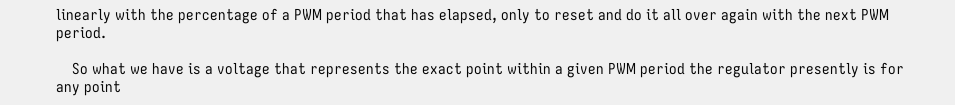linearly with the percentage of a PWM period that has elapsed, only to reset and do it all over again with the next PWM period.

    So what we have is a voltage that represents the exact point within a given PWM period the regulator presently is for any point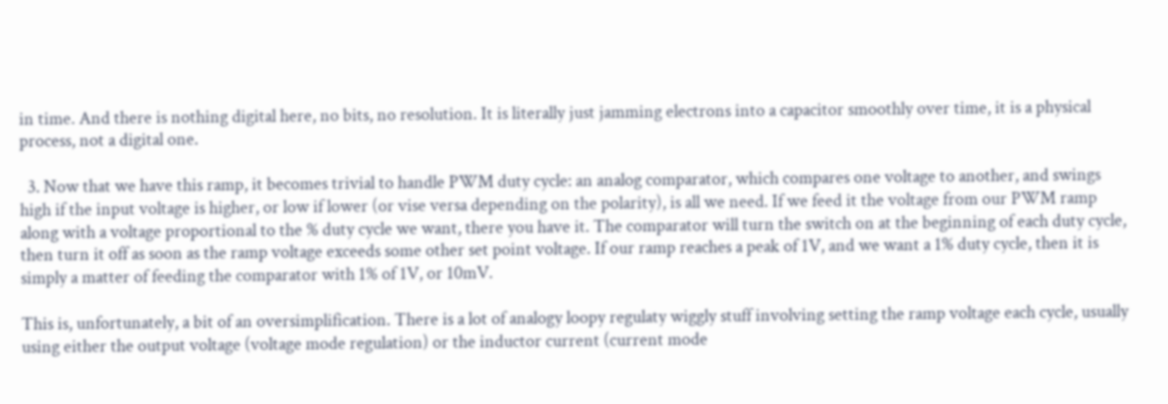in time. And there is nothing digital here, no bits, no resolution. It is literally just jamming electrons into a capacitor smoothly over time, it is a physical process, not a digital one.

  3. Now that we have this ramp, it becomes trivial to handle PWM duty cycle: an analog comparator, which compares one voltage to another, and swings high if the input voltage is higher, or low if lower (or vise versa depending on the polarity), is all we need. If we feed it the voltage from our PWM ramp along with a voltage proportional to the % duty cycle we want, there you have it. The comparator will turn the switch on at the beginning of each duty cycle, then turn it off as soon as the ramp voltage exceeds some other set point voltage. If our ramp reaches a peak of 1V, and we want a 1% duty cycle, then it is simply a matter of feeding the comparator with 1% of 1V, or 10mV.

This is, unfortunately, a bit of an oversimplification. There is a lot of analogy loopy regulaty wiggly stuff involving setting the ramp voltage each cycle, usually using either the output voltage (voltage mode regulation) or the inductor current (current mode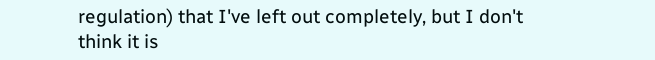regulation) that I've left out completely, but I don't think it is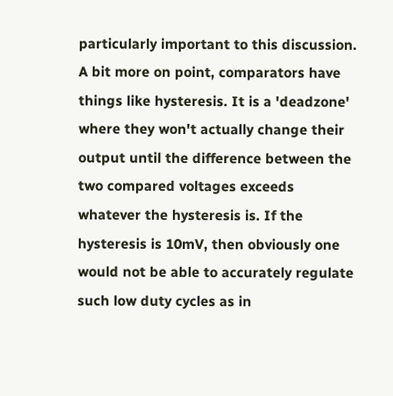particularly important to this discussion. A bit more on point, comparators have things like hysteresis. It is a 'deadzone' where they won't actually change their output until the difference between the two compared voltages exceeds whatever the hysteresis is. If the hysteresis is 10mV, then obviously one would not be able to accurately regulate such low duty cycles as in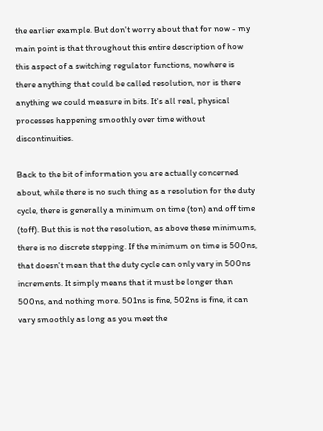the earlier example. But don't worry about that for now - my main point is that throughout this entire description of how this aspect of a switching regulator functions, nowhere is there anything that could be called resolution, nor is there anything we could measure in bits. It's all real, physical processes happening smoothly over time without discontinuities.

Back to the bit of information you are actually concerned about, while there is no such thing as a resolution for the duty cycle, there is generally a minimum on time (ton) and off time (toff). But this is not the resolution, as above these minimums, there is no discrete stepping. If the minimum on time is 500ns, that doesn't mean that the duty cycle can only vary in 500ns increments. It simply means that it must be longer than 500ns, and nothing more. 501ns is fine, 502ns is fine, it can vary smoothly as long as you meet the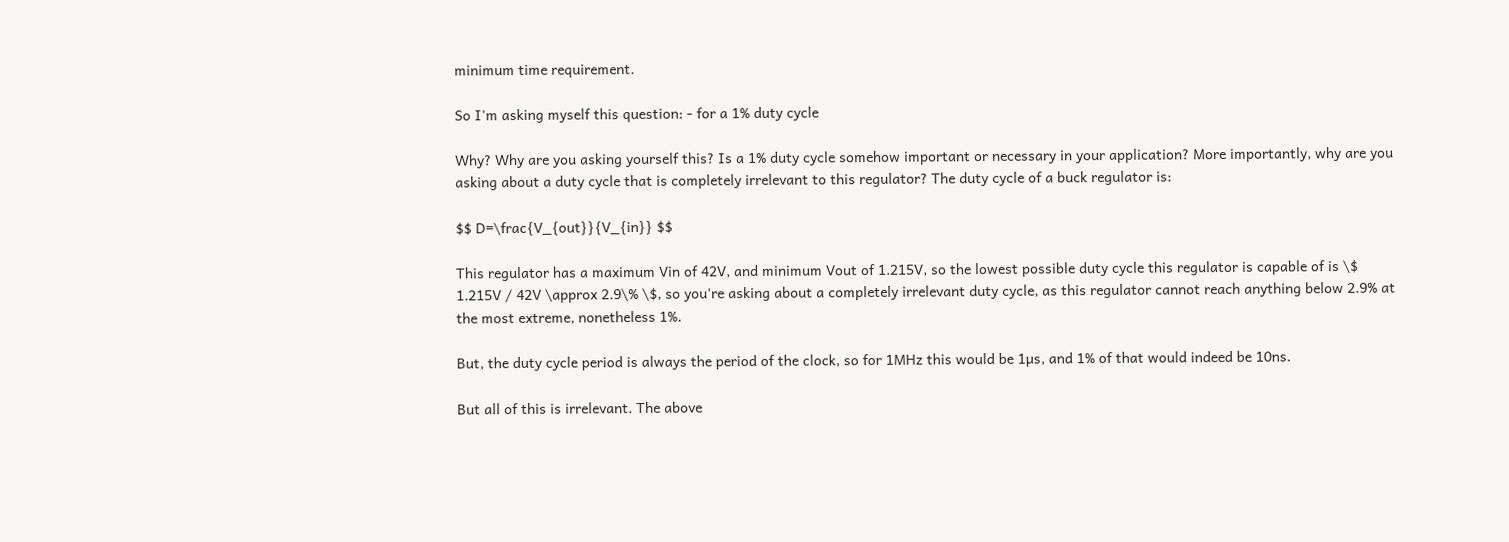minimum time requirement.

So I'm asking myself this question: - for a 1% duty cycle

Why? Why are you asking yourself this? Is a 1% duty cycle somehow important or necessary in your application? More importantly, why are you asking about a duty cycle that is completely irrelevant to this regulator? The duty cycle of a buck regulator is:

$$ D=\frac{V_{out}}{V_{in}} $$

This regulator has a maximum Vin of 42V, and minimum Vout of 1.215V, so the lowest possible duty cycle this regulator is capable of is \$ 1.215V / 42V \approx 2.9\% \$, so you're asking about a completely irrelevant duty cycle, as this regulator cannot reach anything below 2.9% at the most extreme, nonetheless 1%.

But, the duty cycle period is always the period of the clock, so for 1MHz this would be 1µs, and 1% of that would indeed be 10ns.

But all of this is irrelevant. The above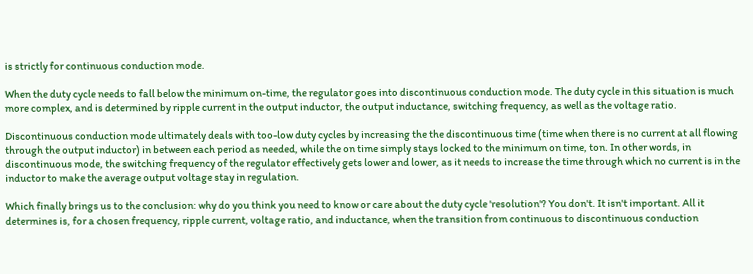is strictly for continuous conduction mode.

When the duty cycle needs to fall below the minimum on-time, the regulator goes into discontinuous conduction mode. The duty cycle in this situation is much more complex, and is determined by ripple current in the output inductor, the output inductance, switching frequency, as well as the voltage ratio.

Discontinuous conduction mode ultimately deals with too-low duty cycles by increasing the the discontinuous time (time when there is no current at all flowing through the output inductor) in between each period as needed, while the on time simply stays locked to the minimum on time, ton. In other words, in discontinuous mode, the switching frequency of the regulator effectively gets lower and lower, as it needs to increase the time through which no current is in the inductor to make the average output voltage stay in regulation.

Which finally brings us to the conclusion: why do you think you need to know or care about the duty cycle 'resolution'? You don't. It isn't important. All it determines is, for a chosen frequency, ripple current, voltage ratio, and inductance, when the transition from continuous to discontinuous conduction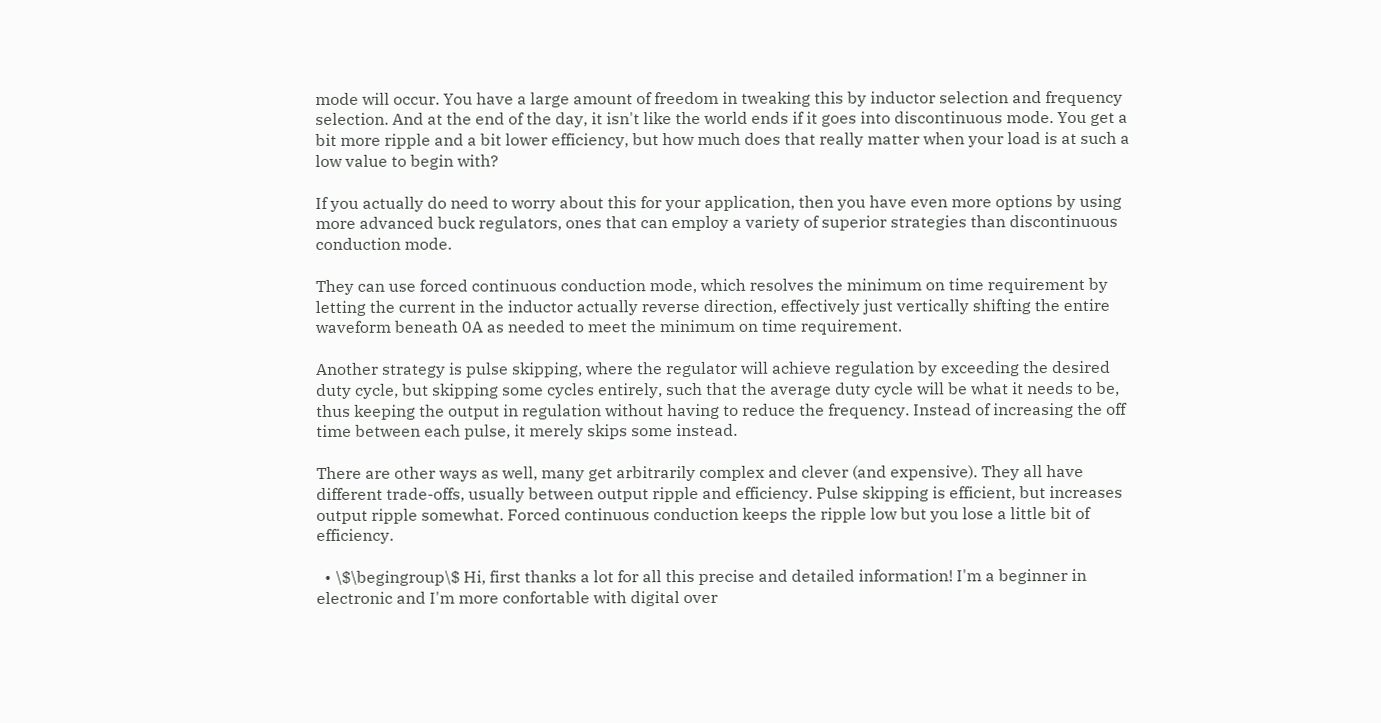mode will occur. You have a large amount of freedom in tweaking this by inductor selection and frequency selection. And at the end of the day, it isn't like the world ends if it goes into discontinuous mode. You get a bit more ripple and a bit lower efficiency, but how much does that really matter when your load is at such a low value to begin with?

If you actually do need to worry about this for your application, then you have even more options by using more advanced buck regulators, ones that can employ a variety of superior strategies than discontinuous conduction mode.

They can use forced continuous conduction mode, which resolves the minimum on time requirement by letting the current in the inductor actually reverse direction, effectively just vertically shifting the entire waveform beneath 0A as needed to meet the minimum on time requirement.

Another strategy is pulse skipping, where the regulator will achieve regulation by exceeding the desired duty cycle, but skipping some cycles entirely, such that the average duty cycle will be what it needs to be, thus keeping the output in regulation without having to reduce the frequency. Instead of increasing the off time between each pulse, it merely skips some instead.

There are other ways as well, many get arbitrarily complex and clever (and expensive). They all have different trade-offs, usually between output ripple and efficiency. Pulse skipping is efficient, but increases output ripple somewhat. Forced continuous conduction keeps the ripple low but you lose a little bit of efficiency.

  • \$\begingroup\$ Hi, first thanks a lot for all this precise and detailed information! I'm a beginner in electronic and I'm more confortable with digital over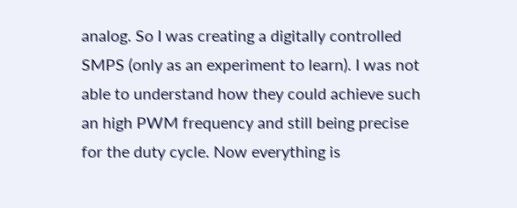analog. So I was creating a digitally controlled SMPS (only as an experiment to learn). I was not able to understand how they could achieve such an high PWM frequency and still being precise for the duty cycle. Now everything is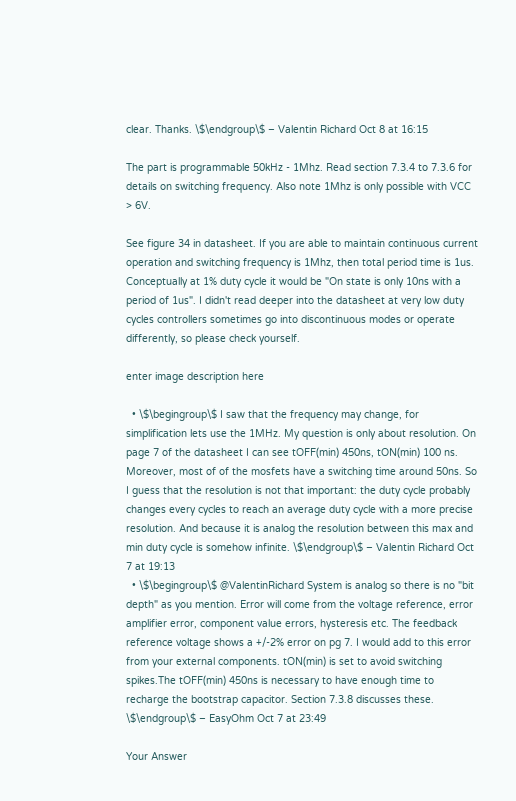clear. Thanks. \$\endgroup\$ – Valentin Richard Oct 8 at 16:15

The part is programmable 50kHz - 1Mhz. Read section 7.3.4 to 7.3.6 for details on switching frequency. Also note 1Mhz is only possible with VCC > 6V.

See figure 34 in datasheet. If you are able to maintain continuous current operation and switching frequency is 1Mhz, then total period time is 1us. Conceptually at 1% duty cycle it would be "On state is only 10ns with a period of 1us". I didn't read deeper into the datasheet at very low duty cycles controllers sometimes go into discontinuous modes or operate differently, so please check yourself.

enter image description here

  • \$\begingroup\$ I saw that the frequency may change, for simplification lets use the 1MHz. My question is only about resolution. On page 7 of the datasheet I can see tOFF(min) 450ns, tON(min) 100 ns. Moreover, most of of the mosfets have a switching time around 50ns. So I guess that the resolution is not that important: the duty cycle probably changes every cycles to reach an average duty cycle with a more precise resolution. And because it is analog the resolution between this max and min duty cycle is somehow infinite. \$\endgroup\$ – Valentin Richard Oct 7 at 19:13
  • \$\begingroup\$ @ValentinRichard System is analog so there is no "bit depth" as you mention. Error will come from the voltage reference, error amplifier error, component value errors, hysteresis etc. The feedback reference voltage shows a +/-2% error on pg 7. I would add to this error from your external components. tON(min) is set to avoid switching spikes.The tOFF(min) 450ns is necessary to have enough time to recharge the bootstrap capacitor. Section 7.3.8 discusses these. \$\endgroup\$ – EasyOhm Oct 7 at 23:49

Your Answer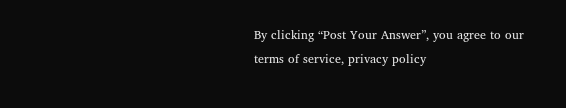By clicking “Post Your Answer”, you agree to our terms of service, privacy policy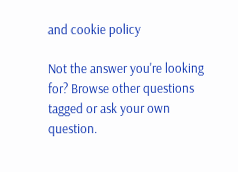and cookie policy

Not the answer you're looking for? Browse other questions tagged or ask your own question.